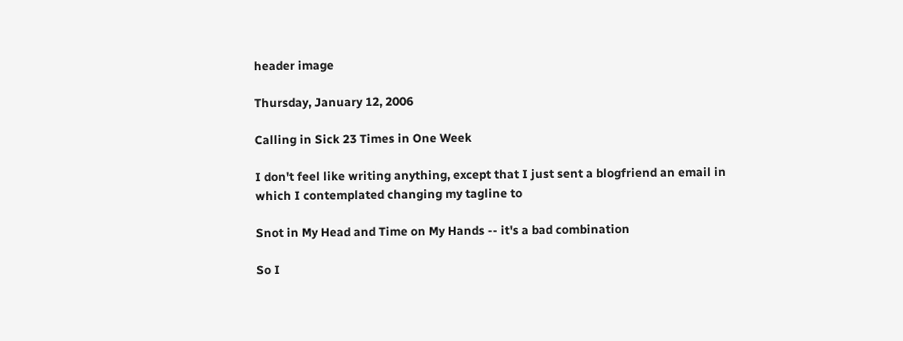header image

Thursday, January 12, 2006

Calling in Sick 23 Times in One Week

I don't feel like writing anything, except that I just sent a blogfriend an email in which I contemplated changing my tagline to

Snot in My Head and Time on My Hands -- it's a bad combination

So I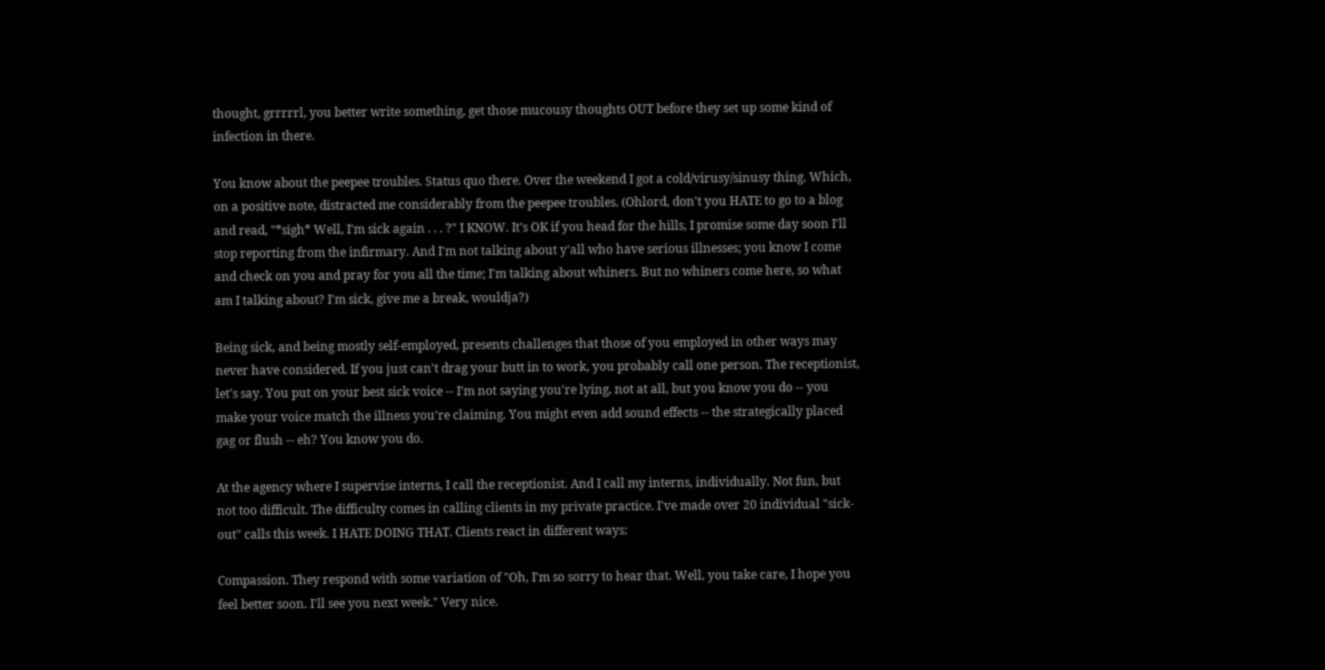thought, grrrrrl, you better write something, get those mucousy thoughts OUT before they set up some kind of infection in there.

You know about the peepee troubles. Status quo there. Over the weekend I got a cold/virusy/sinusy thing. Which, on a positive note, distracted me considerably from the peepee troubles. (Ohlord, don't you HATE to go to a blog and read, "*sigh* Well, I'm sick again . . . ?" I KNOW. It's OK if you head for the hills, I promise some day soon I'll stop reporting from the infirmary. And I'm not talking about y'all who have serious illnesses; you know I come and check on you and pray for you all the time; I'm talking about whiners. But no whiners come here, so what am I talking about? I'm sick, give me a break, wouldja?)

Being sick, and being mostly self-employed, presents challenges that those of you employed in other ways may never have considered. If you just can't drag your butt in to work, you probably call one person. The receptionist, let's say. You put on your best sick voice -- I'm not saying you're lying, not at all, but you know you do -- you make your voice match the illness you're claiming. You might even add sound effects -- the strategically placed gag or flush -- eh? You know you do.

At the agency where I supervise interns, I call the receptionist. And I call my interns, individually. Not fun, but not too difficult. The difficulty comes in calling clients in my private practice. I've made over 20 individual "sick-out" calls this week. I HATE DOING THAT. Clients react in different ways:

Compassion. They respond with some variation of "Oh, I'm so sorry to hear that. Well, you take care, I hope you feel better soon. I'll see you next week." Very nice.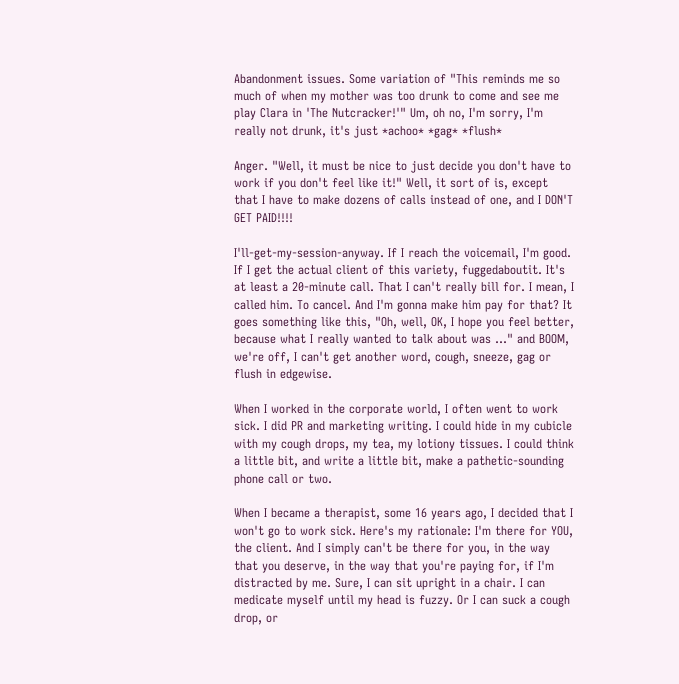Abandonment issues. Some variation of "This reminds me so much of when my mother was too drunk to come and see me play Clara in 'The Nutcracker!'" Um, oh no, I'm sorry, I'm really not drunk, it's just *achoo* *gag* *flush*

Anger. "Well, it must be nice to just decide you don't have to work if you don't feel like it!" Well, it sort of is, except that I have to make dozens of calls instead of one, and I DON'T GET PAID!!!!

I'll-get-my-session-anyway. If I reach the voicemail, I'm good. If I get the actual client of this variety, fuggedaboutit. It's at least a 20-minute call. That I can't really bill for. I mean, I called him. To cancel. And I'm gonna make him pay for that? It goes something like this, "Oh, well, OK, I hope you feel better, because what I really wanted to talk about was ..." and BOOM, we're off, I can't get another word, cough, sneeze, gag or flush in edgewise.

When I worked in the corporate world, I often went to work sick. I did PR and marketing writing. I could hide in my cubicle with my cough drops, my tea, my lotiony tissues. I could think a little bit, and write a little bit, make a pathetic-sounding phone call or two.

When I became a therapist, some 16 years ago, I decided that I won't go to work sick. Here's my rationale: I'm there for YOU, the client. And I simply can't be there for you, in the way that you deserve, in the way that you're paying for, if I'm distracted by me. Sure, I can sit upright in a chair. I can medicate myself until my head is fuzzy. Or I can suck a cough drop, or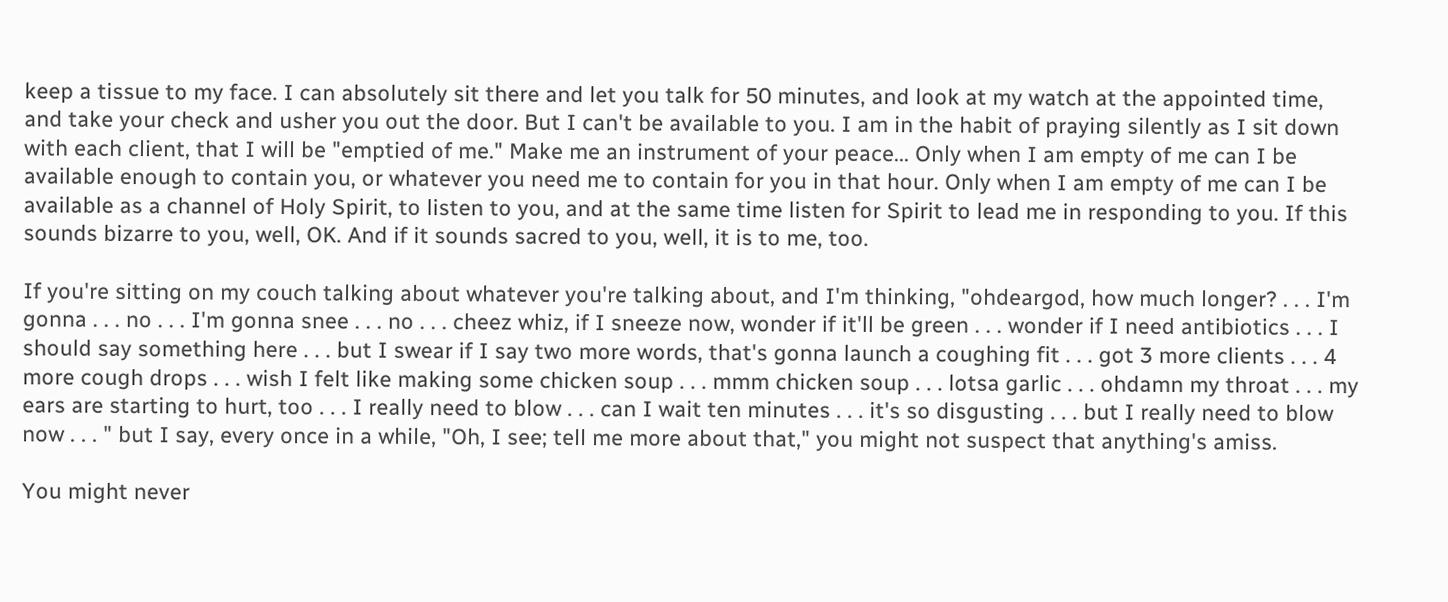keep a tissue to my face. I can absolutely sit there and let you talk for 50 minutes, and look at my watch at the appointed time, and take your check and usher you out the door. But I can't be available to you. I am in the habit of praying silently as I sit down with each client, that I will be "emptied of me." Make me an instrument of your peace... Only when I am empty of me can I be available enough to contain you, or whatever you need me to contain for you in that hour. Only when I am empty of me can I be available as a channel of Holy Spirit, to listen to you, and at the same time listen for Spirit to lead me in responding to you. If this sounds bizarre to you, well, OK. And if it sounds sacred to you, well, it is to me, too.

If you're sitting on my couch talking about whatever you're talking about, and I'm thinking, "ohdeargod, how much longer? . . . I'm gonna . . . no . . . I'm gonna snee . . . no . . . cheez whiz, if I sneeze now, wonder if it'll be green . . . wonder if I need antibiotics . . . I should say something here . . . but I swear if I say two more words, that's gonna launch a coughing fit . . . got 3 more clients . . . 4 more cough drops . . . wish I felt like making some chicken soup . . . mmm chicken soup . . . lotsa garlic . . . ohdamn my throat . . . my ears are starting to hurt, too . . . I really need to blow . . . can I wait ten minutes . . . it's so disgusting . . . but I really need to blow now . . . " but I say, every once in a while, "Oh, I see; tell me more about that," you might not suspect that anything's amiss.

You might never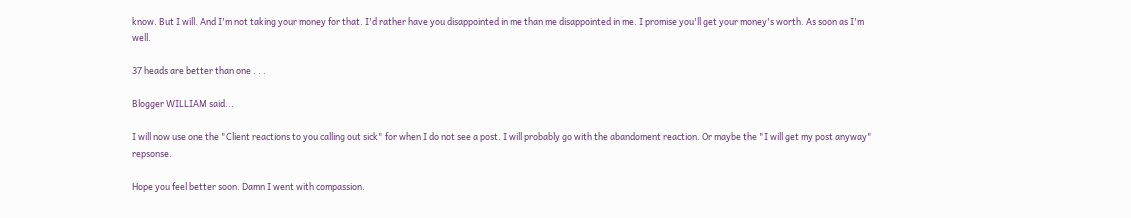know. But I will. And I'm not taking your money for that. I'd rather have you disappointed in me than me disappointed in me. I promise you'll get your money's worth. As soon as I'm well.

37 heads are better than one . . .

Blogger WILLIAM said...

I will now use one the "Client reactions to you calling out sick" for when I do not see a post. I will probably go with the abandoment reaction. Or maybe the "I will get my post anyway" repsonse.

Hope you feel better soon. Damn I went with compassion.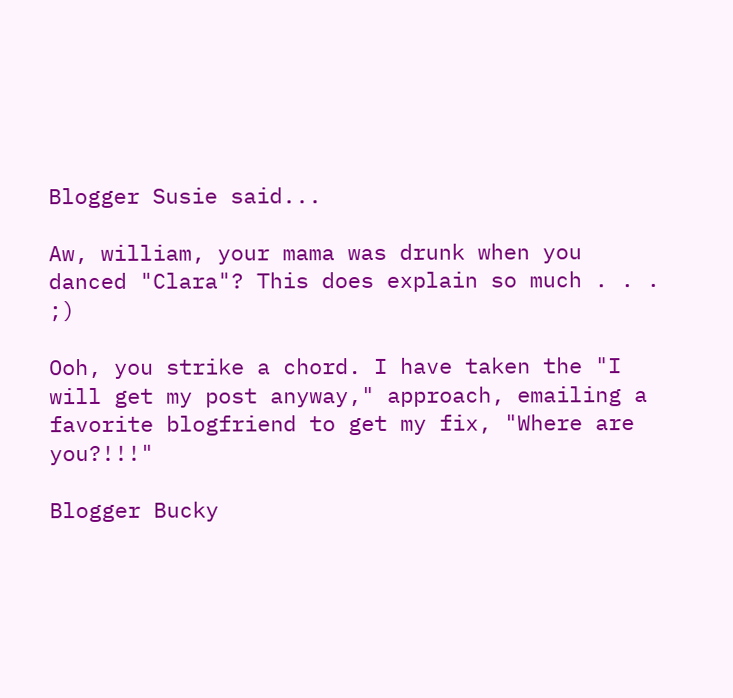Blogger Susie said...

Aw, william, your mama was drunk when you danced "Clara"? This does explain so much . . . ;)

Ooh, you strike a chord. I have taken the "I will get my post anyway," approach, emailing a favorite blogfriend to get my fix, "Where are you?!!!"

Blogger Bucky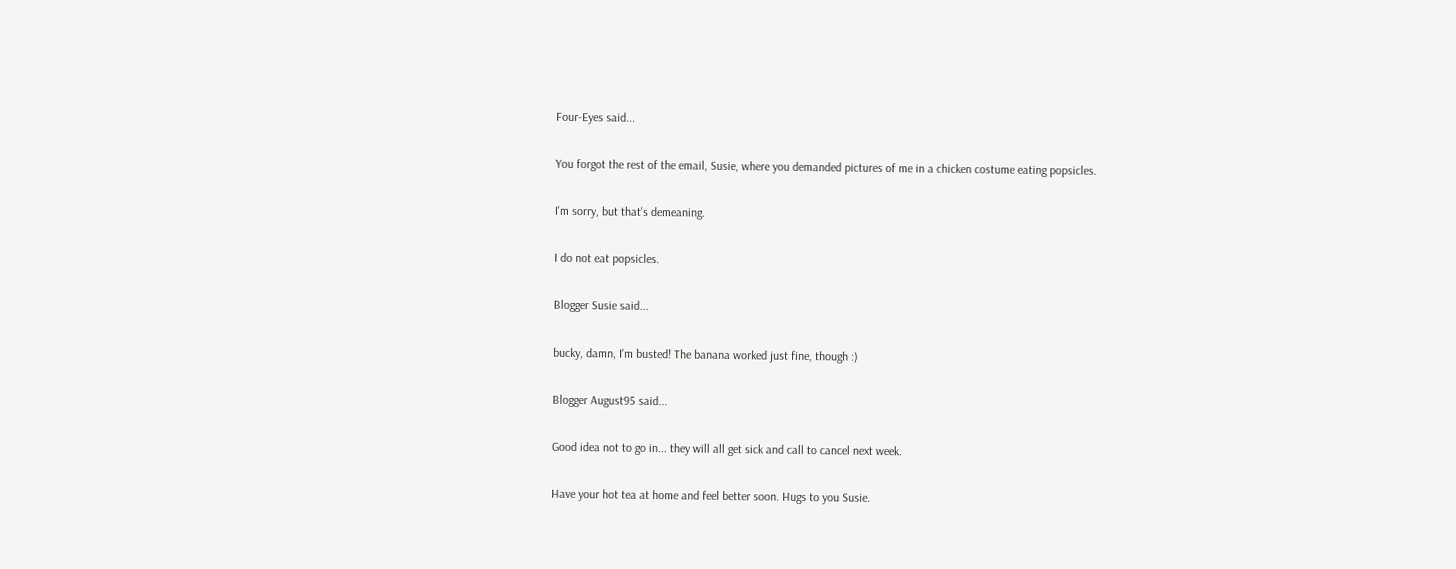Four-Eyes said...

You forgot the rest of the email, Susie, where you demanded pictures of me in a chicken costume eating popsicles.

I'm sorry, but that's demeaning.

I do not eat popsicles.

Blogger Susie said...

bucky, damn, I'm busted! The banana worked just fine, though :)

Blogger August95 said...

Good idea not to go in... they will all get sick and call to cancel next week.

Have your hot tea at home and feel better soon. Hugs to you Susie.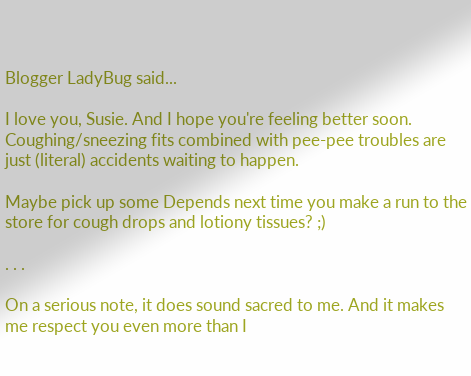Blogger LadyBug said...

I love you, Susie. And I hope you're feeling better soon. Coughing/sneezing fits combined with pee-pee troubles are just (literal) accidents waiting to happen.

Maybe pick up some Depends next time you make a run to the store for cough drops and lotiony tissues? ;)

. . .

On a serious note, it does sound sacred to me. And it makes me respect you even more than I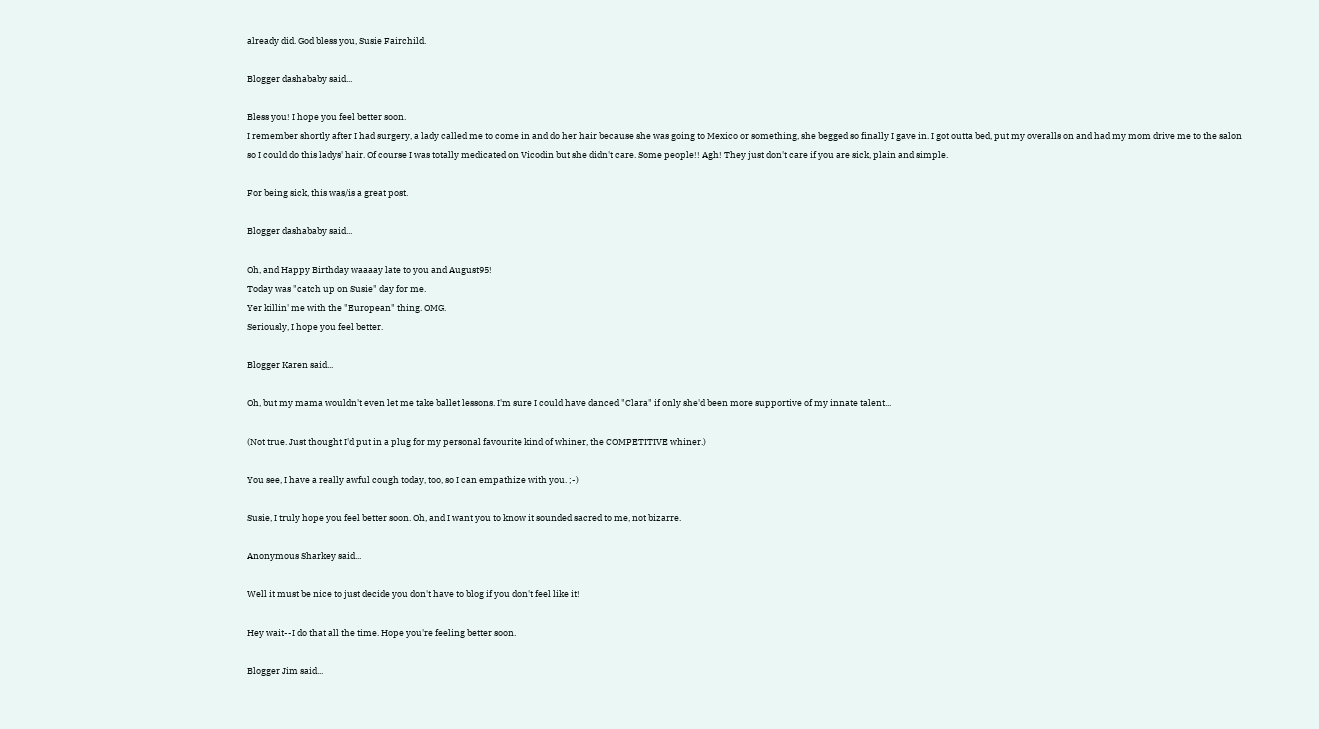already did. God bless you, Susie Fairchild.

Blogger dashababy said...

Bless you! I hope you feel better soon.
I remember shortly after I had surgery, a lady called me to come in and do her hair because she was going to Mexico or something, she begged so finally I gave in. I got outta bed, put my overalls on and had my mom drive me to the salon so I could do this ladys' hair. Of course I was totally medicated on Vicodin but she didn't care. Some people!! Agh! They just don't care if you are sick, plain and simple.

For being sick, this was/is a great post.

Blogger dashababy said...

Oh, and Happy Birthday waaaay late to you and August95!
Today was "catch up on Susie" day for me.
Yer killin' me with the "European" thing. OMG.
Seriously, I hope you feel better.

Blogger Karen said...

Oh, but my mama wouldn't even let me take ballet lessons. I'm sure I could have danced "Clara" if only she'd been more supportive of my innate talent...

(Not true. Just thought I'd put in a plug for my personal favourite kind of whiner, the COMPETITIVE whiner.)

You see, I have a really awful cough today, too, so I can empathize with you. ;-)

Susie, I truly hope you feel better soon. Oh, and I want you to know it sounded sacred to me, not bizarre.

Anonymous Sharkey said...

Well it must be nice to just decide you don't have to blog if you don't feel like it!

Hey wait--I do that all the time. Hope you're feeling better soon.

Blogger Jim said...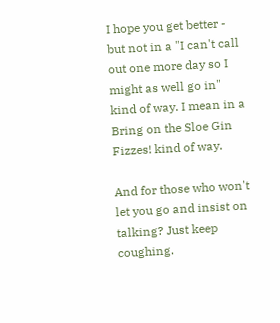I hope you get better - but not in a "I can't call out one more day so I might as well go in" kind of way. I mean in a Bring on the Sloe Gin Fizzes! kind of way.

And for those who won't let you go and insist on talking? Just keep coughing.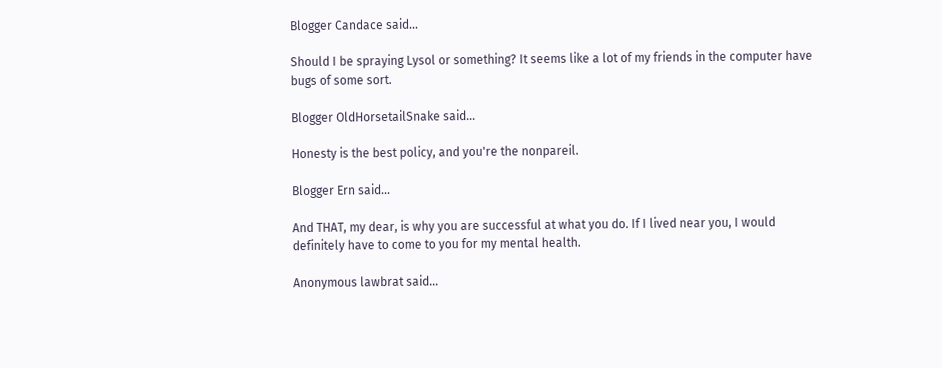Blogger Candace said...

Should I be spraying Lysol or something? It seems like a lot of my friends in the computer have bugs of some sort.

Blogger OldHorsetailSnake said...

Honesty is the best policy, and you're the nonpareil.

Blogger Ern said...

And THAT, my dear, is why you are successful at what you do. If I lived near you, I would definitely have to come to you for my mental health.

Anonymous lawbrat said...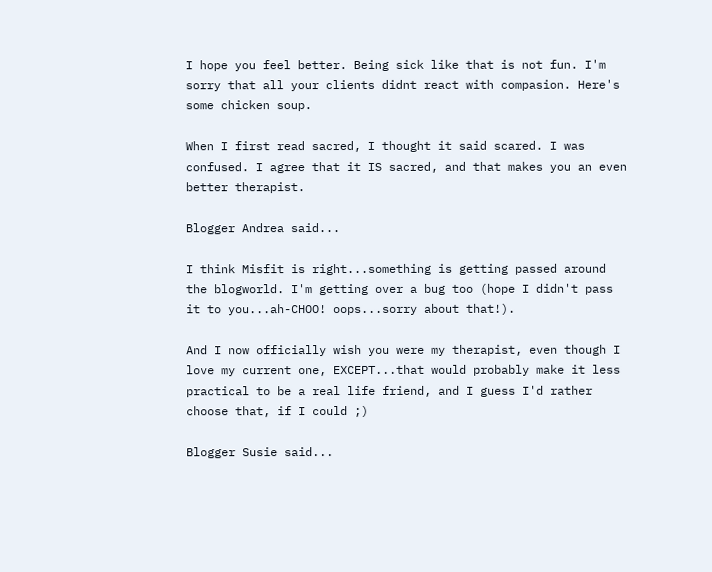I hope you feel better. Being sick like that is not fun. I'm sorry that all your clients didnt react with compasion. Here's some chicken soup.

When I first read sacred, I thought it said scared. I was confused. I agree that it IS sacred, and that makes you an even better therapist.

Blogger Andrea said...

I think Misfit is right...something is getting passed around the blogworld. I'm getting over a bug too (hope I didn't pass it to you...ah-CHOO! oops...sorry about that!).

And I now officially wish you were my therapist, even though I love my current one, EXCEPT...that would probably make it less practical to be a real life friend, and I guess I'd rather choose that, if I could ;)

Blogger Susie said...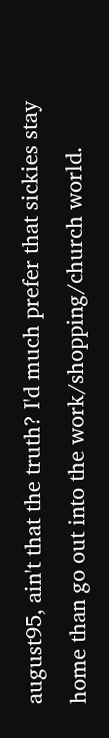august95, ain't that the truth? I'd much prefer that sickies stay home than go out into the work/shopping/church world.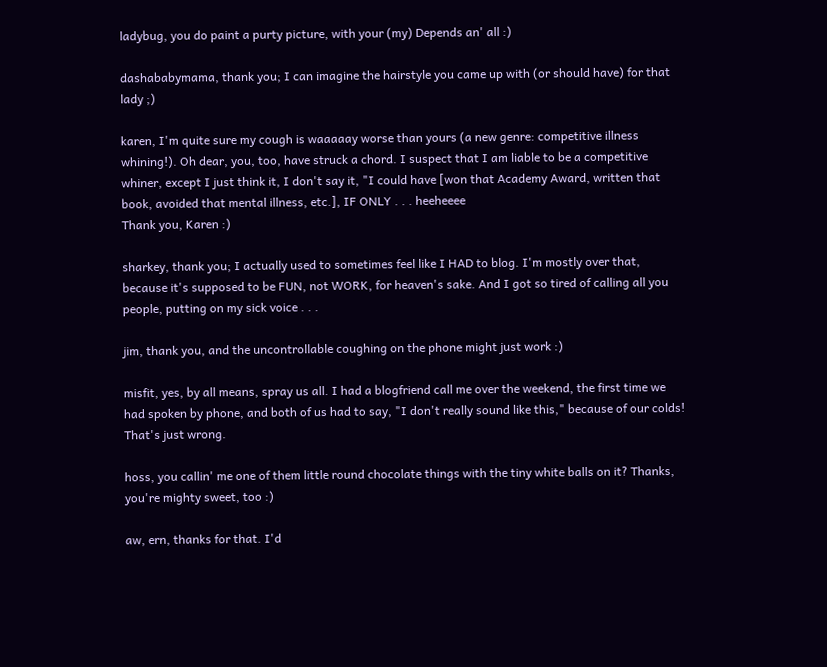ladybug, you do paint a purty picture, with your (my) Depends an' all :)

dashababymama, thank you; I can imagine the hairstyle you came up with (or should have) for that lady ;)

karen, I'm quite sure my cough is waaaaay worse than yours (a new genre: competitive illness whining!). Oh dear, you, too, have struck a chord. I suspect that I am liable to be a competitive whiner, except I just think it, I don't say it, "I could have [won that Academy Award, written that book, avoided that mental illness, etc.], IF ONLY . . . heeheeee
Thank you, Karen :)

sharkey, thank you; I actually used to sometimes feel like I HAD to blog. I'm mostly over that, because it's supposed to be FUN, not WORK, for heaven's sake. And I got so tired of calling all you people, putting on my sick voice . . .

jim, thank you, and the uncontrollable coughing on the phone might just work :)

misfit, yes, by all means, spray us all. I had a blogfriend call me over the weekend, the first time we had spoken by phone, and both of us had to say, "I don't really sound like this," because of our colds! That's just wrong.

hoss, you callin' me one of them little round chocolate things with the tiny white balls on it? Thanks, you're mighty sweet, too :)

aw, ern, thanks for that. I'd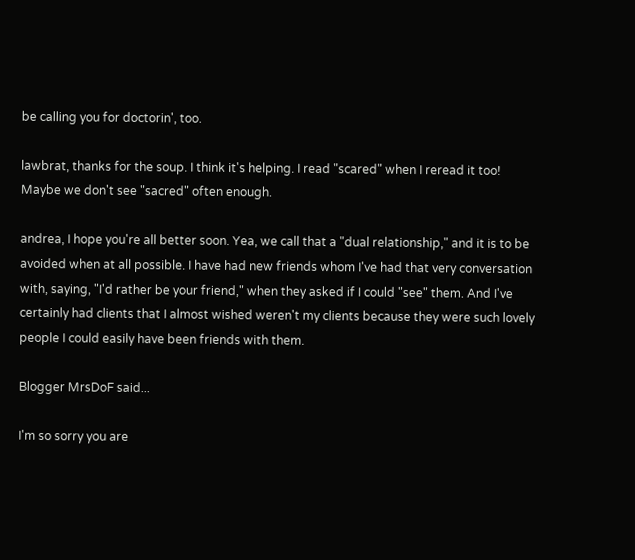be calling you for doctorin', too.

lawbrat, thanks for the soup. I think it's helping. I read "scared" when I reread it too! Maybe we don't see "sacred" often enough.

andrea, I hope you're all better soon. Yea, we call that a "dual relationship," and it is to be avoided when at all possible. I have had new friends whom I've had that very conversation with, saying, "I'd rather be your friend," when they asked if I could "see" them. And I've certainly had clients that I almost wished weren't my clients because they were such lovely people I could easily have been friends with them.

Blogger MrsDoF said...

I'm so sorry you are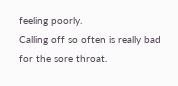feeling poorly.
Calling off so often is really bad for the sore throat.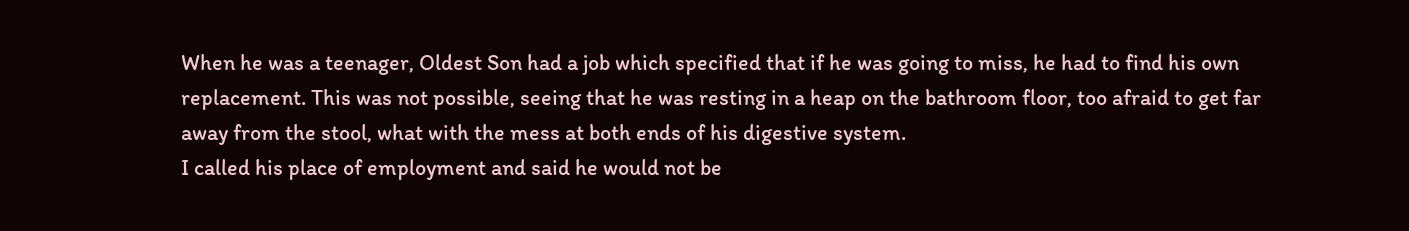When he was a teenager, Oldest Son had a job which specified that if he was going to miss, he had to find his own replacement. This was not possible, seeing that he was resting in a heap on the bathroom floor, too afraid to get far away from the stool, what with the mess at both ends of his digestive system.
I called his place of employment and said he would not be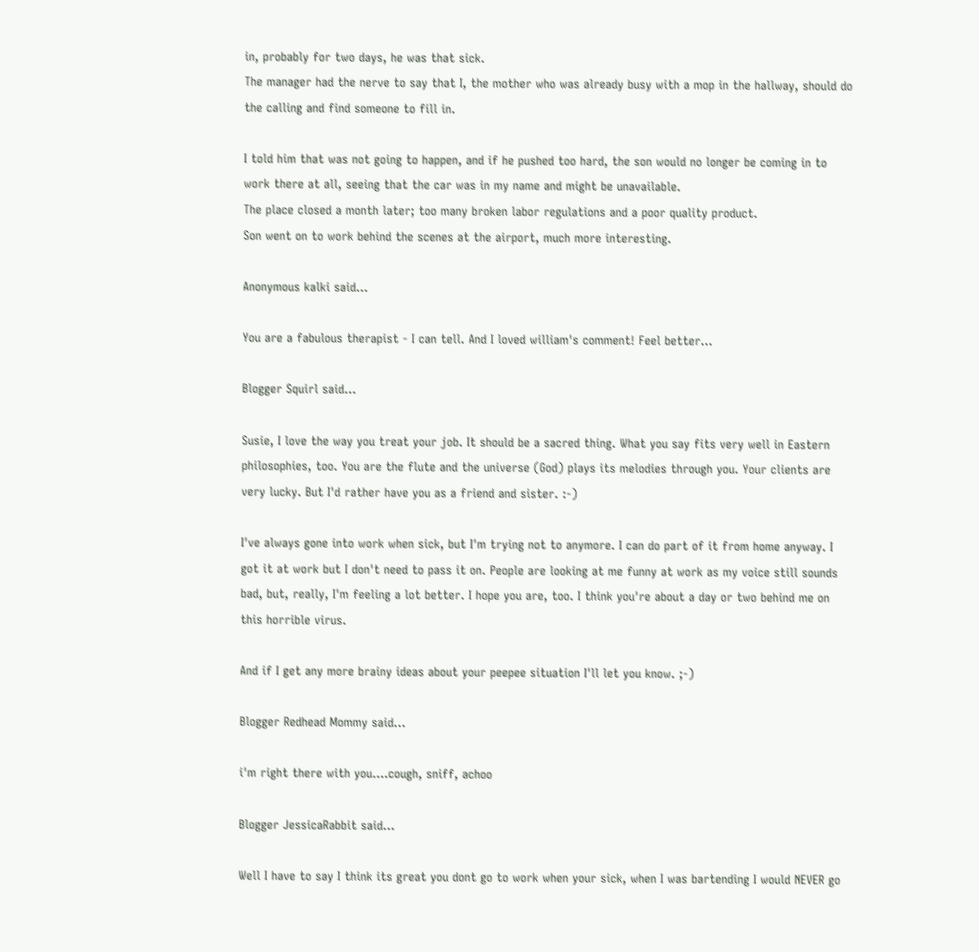in, probably for two days, he was that sick.
The manager had the nerve to say that I, the mother who was already busy with a mop in the hallway, should do the calling and find someone to fill in.

I told him that was not going to happen, and if he pushed too hard, the son would no longer be coming in to work there at all, seeing that the car was in my name and might be unavailable.
The place closed a month later; too many broken labor regulations and a poor quality product.
Son went on to work behind the scenes at the airport, much more interesting.

Anonymous kalki said...

You are a fabulous therapist - I can tell. And I loved william's comment! Feel better...

Blogger Squirl said...

Susie, I love the way you treat your job. It should be a sacred thing. What you say fits very well in Eastern philosophies, too. You are the flute and the universe (God) plays its melodies through you. Your clients are very lucky. But I'd rather have you as a friend and sister. :-)

I've always gone into work when sick, but I'm trying not to anymore. I can do part of it from home anyway. I got it at work but I don't need to pass it on. People are looking at me funny at work as my voice still sounds bad, but, really, I'm feeling a lot better. I hope you are, too. I think you're about a day or two behind me on this horrible virus.

And if I get any more brainy ideas about your peepee situation I'll let you know. ;-)

Blogger Redhead Mommy said...

i'm right there with you....cough, sniff, achoo

Blogger JessicaRabbit said...

Well I have to say I think its great you dont go to work when your sick, when I was bartending I would NEVER go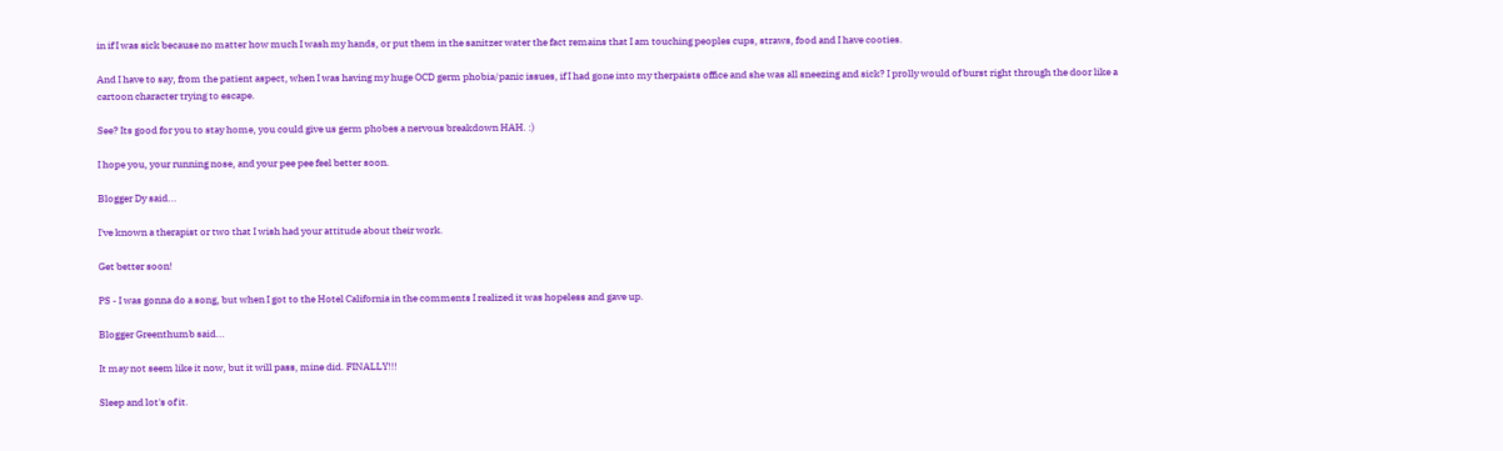in if I was sick because no matter how much I wash my hands, or put them in the sanitzer water the fact remains that I am touching peoples cups, straws, food and I have cooties.

And I have to say, from the patient aspect, when I was having my huge OCD germ phobia/panic issues, if I had gone into my therpaists office and she was all sneezing and sick? I prolly would of burst right through the door like a cartoon character trying to escape.

See? Its good for you to stay home, you could give us germ phobes a nervous breakdown HAH. :)

I hope you, your running nose, and your pee pee feel better soon.

Blogger Dy said...

I've known a therapist or two that I wish had your attitude about their work.

Get better soon!

PS - I was gonna do a song, but when I got to the Hotel California in the comments I realized it was hopeless and gave up.

Blogger Greenthumb said...

It may not seem like it now, but it will pass, mine did. FINALLY!!!

Sleep and lot's of it.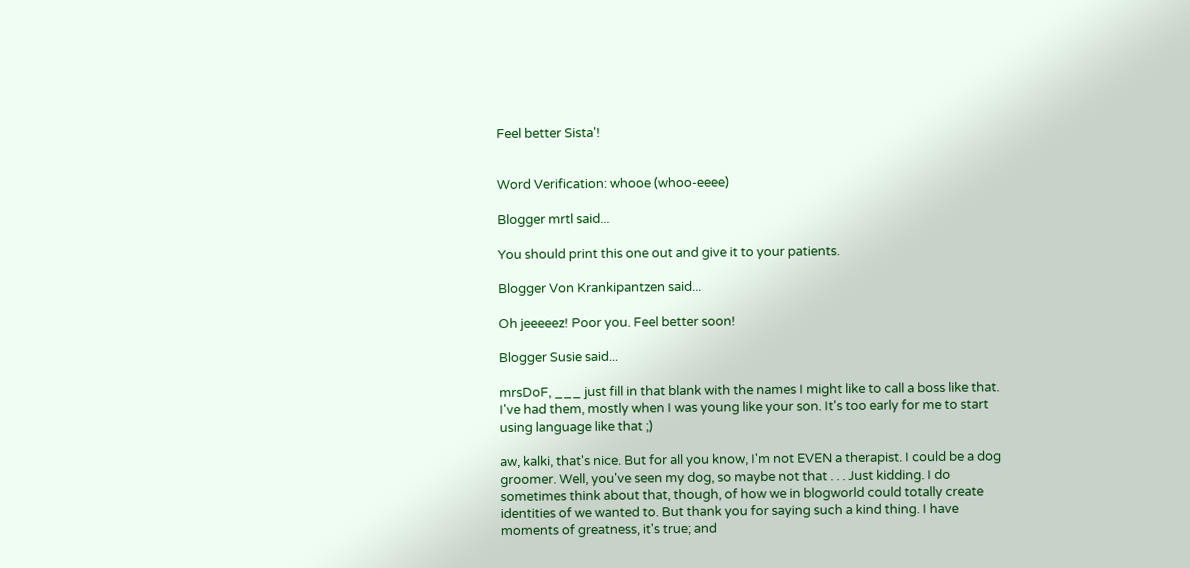Feel better Sista'!


Word Verification: whooe (whoo-eeee)

Blogger mrtl said...

You should print this one out and give it to your patients.

Blogger Von Krankipantzen said...

Oh jeeeeez! Poor you. Feel better soon!

Blogger Susie said...

mrsDoF, ___ just fill in that blank with the names I might like to call a boss like that. I've had them, mostly when I was young like your son. It's too early for me to start using language like that ;)

aw, kalki, that's nice. But for all you know, I'm not EVEN a therapist. I could be a dog groomer. Well, you've seen my dog, so maybe not that . . . Just kidding. I do sometimes think about that, though, of how we in blogworld could totally create identities of we wanted to. But thank you for saying such a kind thing. I have moments of greatness, it's true; and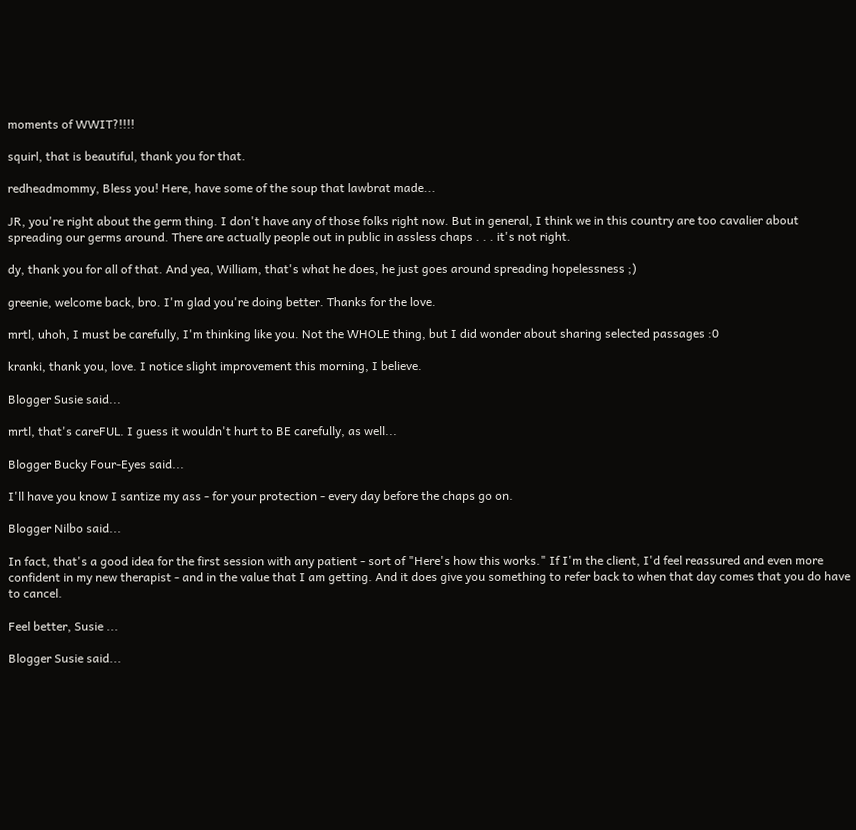moments of WWIT?!!!!

squirl, that is beautiful, thank you for that.

redheadmommy, Bless you! Here, have some of the soup that lawbrat made...

JR, you're right about the germ thing. I don't have any of those folks right now. But in general, I think we in this country are too cavalier about spreading our germs around. There are actually people out in public in assless chaps . . . it's not right.

dy, thank you for all of that. And yea, William, that's what he does, he just goes around spreading hopelessness ;)

greenie, welcome back, bro. I'm glad you're doing better. Thanks for the love.

mrtl, uhoh, I must be carefully, I'm thinking like you. Not the WHOLE thing, but I did wonder about sharing selected passages :0

kranki, thank you, love. I notice slight improvement this morning, I believe.

Blogger Susie said...

mrtl, that's careFUL. I guess it wouldn't hurt to BE carefully, as well...

Blogger Bucky Four-Eyes said...

I'll have you know I santize my ass - for your protection - every day before the chaps go on.

Blogger Nilbo said...

In fact, that's a good idea for the first session with any patient - sort of "Here's how this works." If I'm the client, I'd feel reassured and even more confident in my new therapist - and in the value that I am getting. And it does give you something to refer back to when that day comes that you do have to cancel.

Feel better, Susie ...

Blogger Susie said...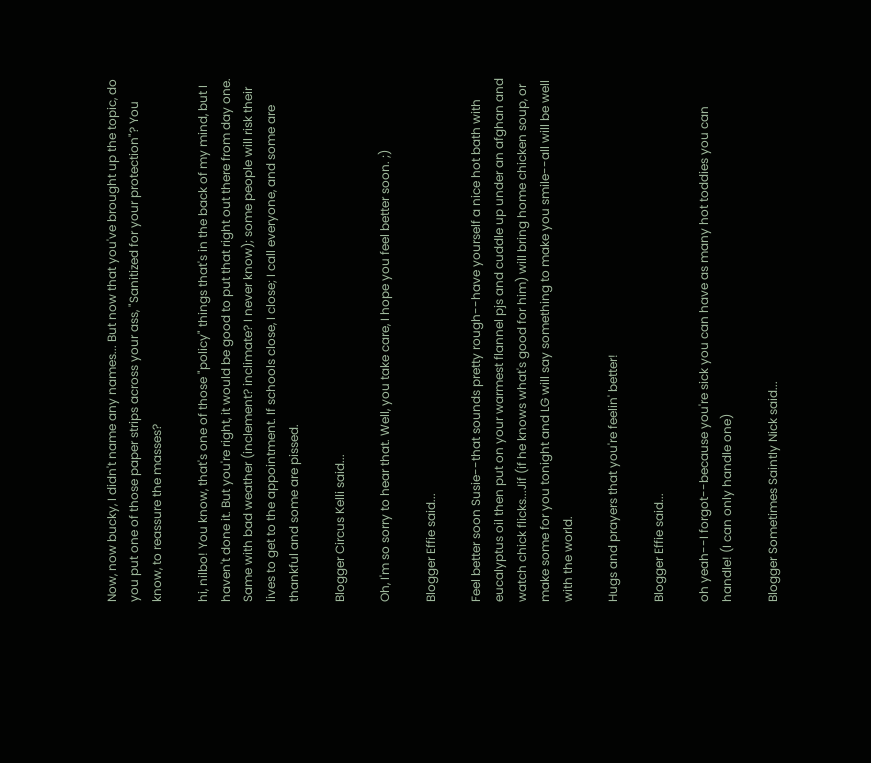Now, now bucky, I didn't name any names... But now that you've brought up the topic, do you put one of those paper strips across your ass, "Sanitized for your protection"? You know, to reassure the masses?

hi, nilbo! You know, that's one of those "policy" things that's in the back of my mind, but I haven't done it. But you're right, it would be good to put that right out there from day one. Same with bad weather (inclement? inclimate? I never know); some people will risk their lives to get to the appointment. If schools close, I close; I call everyone, and some are thankful and some are pissed.

Blogger Circus Kelli said...

Oh, I'm so sorry to hear that. Well, you take care, I hope you feel better soon. ;)

Blogger Effie said...

Feel better soon Susie--that sounds pretty rough--have yourself a nice hot bath with eucalyptus oil then put on your warmest flannel pjs and cuddle up under an afghan and watch chick flicks...Jif (if he knows what's good for him) will bring home chicken soup, or make some for you tonight and LG will say something to make you smile--all will be well with the world.

Hugs and prayers that you're feelin' better!

Blogger Effie said...

oh yeah--I forgot--because you're sick you can have as many hot toddies you can handle! (I can only handle one)

Blogger Sometimes Saintly Nick said...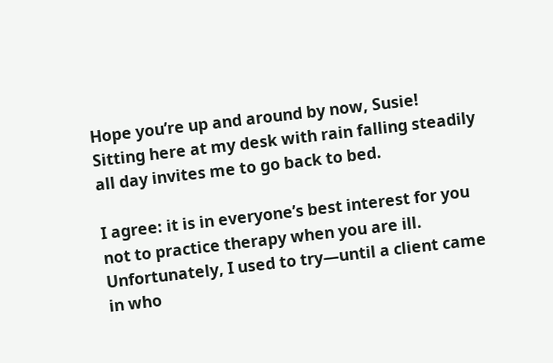Hope you’re up and around by now, Susie! Sitting here at my desk with rain falling steadily all day invites me to go back to bed.

I agree: it is in everyone’s best interest for you not to practice therapy when you are ill. Unfortunately, I used to try—until a client came in who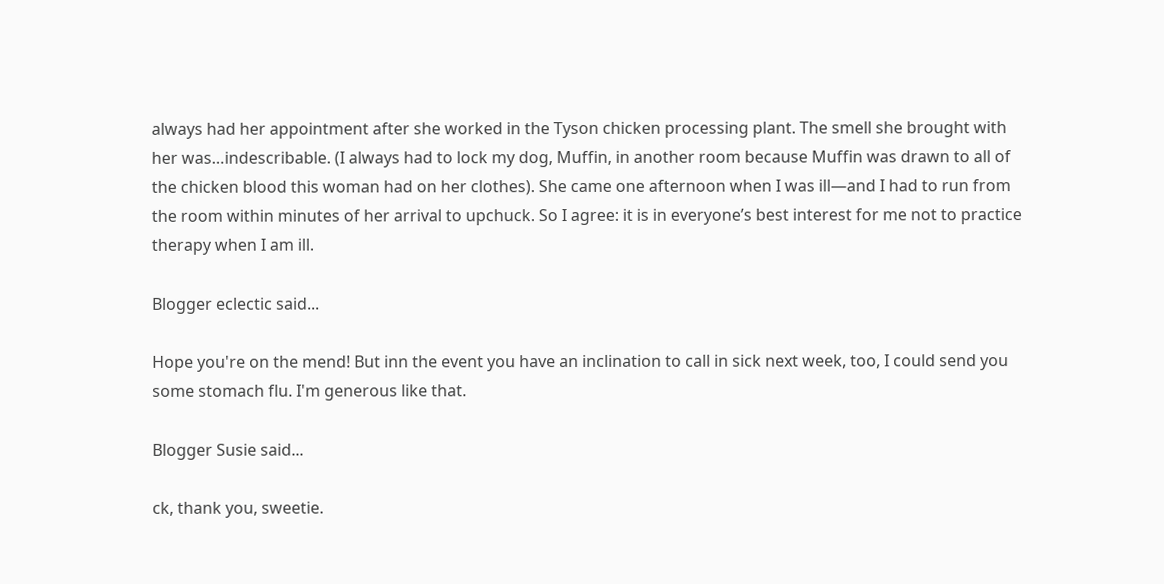always had her appointment after she worked in the Tyson chicken processing plant. The smell she brought with her was…indescribable. (I always had to lock my dog, Muffin, in another room because Muffin was drawn to all of the chicken blood this woman had on her clothes). She came one afternoon when I was ill—and I had to run from the room within minutes of her arrival to upchuck. So I agree: it is in everyone’s best interest for me not to practice therapy when I am ill.

Blogger eclectic said...

Hope you're on the mend! But inn the event you have an inclination to call in sick next week, too, I could send you some stomach flu. I'm generous like that.

Blogger Susie said...

ck, thank you, sweetie.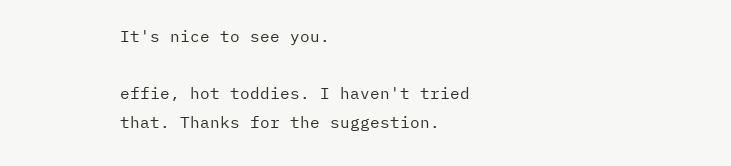It's nice to see you.

effie, hot toddies. I haven't tried that. Thanks for the suggestion.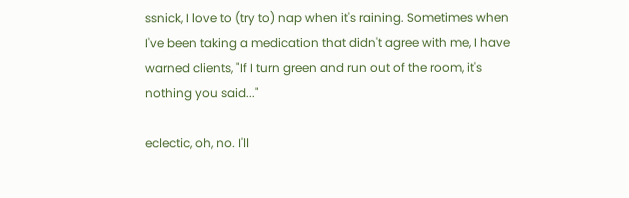ssnick, I love to (try to) nap when it's raining. Sometimes when I've been taking a medication that didn't agree with me, I have warned clients, "If I turn green and run out of the room, it's nothing you said..."

eclectic, oh, no. I'll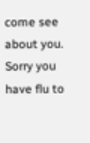come see about you. Sorry you have flu to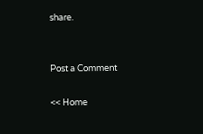share.


Post a Comment

<< Home